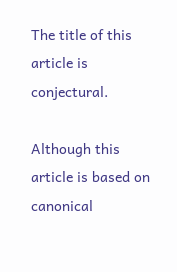The title of this article is conjectural.

Although this article is based on canonical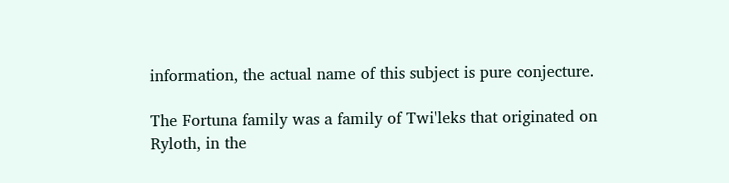information, the actual name of this subject is pure conjecture.

The Fortuna family was a family of Twi'leks that originated on Ryloth, in the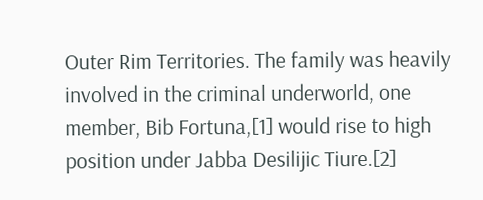Outer Rim Territories. The family was heavily involved in the criminal underworld, one member, Bib Fortuna,[1] would rise to high position under Jabba Desilijic Tiure.[2]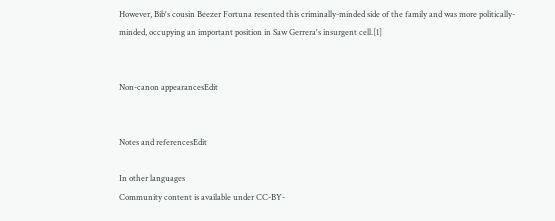However, Bib's cousin Beezer Fortuna resented this criminally-minded side of the family and was more politically-minded, occupying an important position in Saw Gerrera's insurgent cell.[1]


Non-canon appearancesEdit


Notes and referencesEdit

In other languages
Community content is available under CC-BY-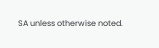SA unless otherwise noted.